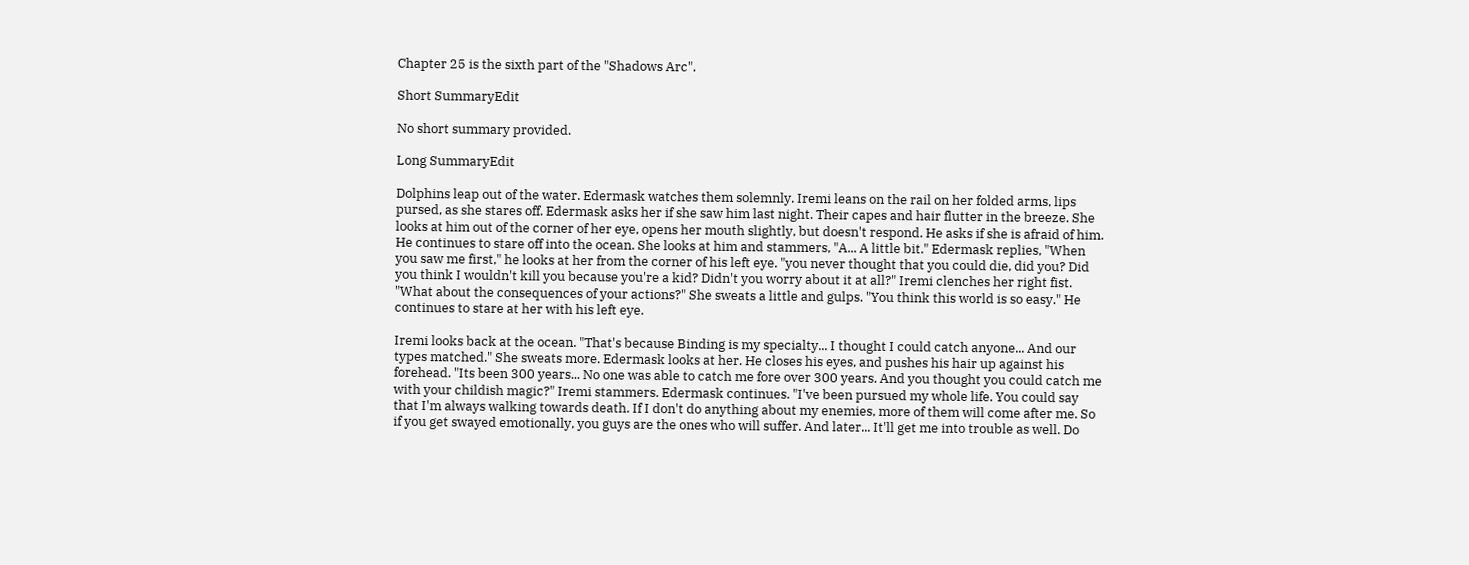Chapter 25 is the sixth part of the "Shadows Arc".

Short SummaryEdit

No short summary provided.

Long SummaryEdit

Dolphins leap out of the water. Edermask watches them solemnly. Iremi leans on the rail on her folded arms, lips pursed, as she stares off. Edermask asks her if she saw him last night. Their capes and hair flutter in the breeze. She looks at him out of the corner of her eye, opens her mouth slightly, but doesn't respond. He asks if she is afraid of him. He continues to stare off into the ocean. She looks at him and stammers, "A... A little bit." Edermask replies, "When you saw me first," he looks at her from the corner of his left eye. "you never thought that you could die, did you? Did you think I wouldn't kill you because you're a kid? Didn't you worry about it at all?" Iremi clenches her right fist. "What about the consequences of your actions?" She sweats a little and gulps. "You think this world is so easy." He continues to stare at her with his left eye.

Iremi looks back at the ocean. "That's because Binding is my specialty... I thought I could catch anyone... And our types matched." She sweats more. Edermask looks at her. He closes his eyes, and pushes his hair up against his forehead. "Its been 300 years... No one was able to catch me fore over 300 years. And you thought you could catch me with your childish magic?" Iremi stammers. Edermask continues. "I've been pursued my whole life. You could say that I'm always walking towards death. If I don't do anything about my enemies, more of them will come after me. So if you get swayed emotionally, you guys are the ones who will suffer. And later... It'll get me into trouble as well. Do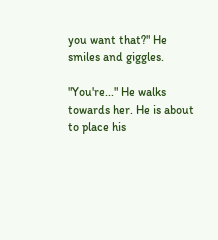you want that?" He smiles and giggles.

"You're..." He walks towards her. He is about to place his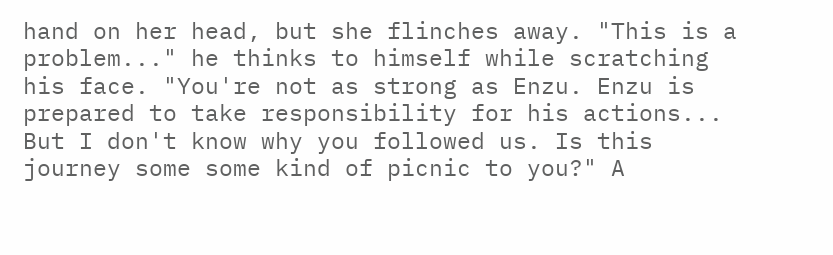hand on her head, but she flinches away. "This is a problem..." he thinks to himself while scratching his face. "You're not as strong as Enzu. Enzu is prepared to take responsibility for his actions... But I don't know why you followed us. Is this journey some some kind of picnic to you?" A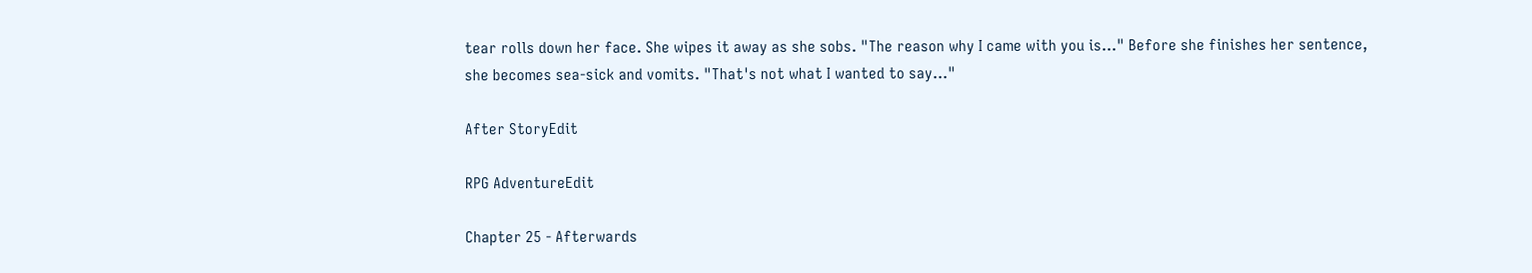tear rolls down her face. She wipes it away as she sobs. "The reason why I came with you is..." Before she finishes her sentence, she becomes sea-sick and vomits. "That's not what I wanted to say..."

After StoryEdit

RPG AdventureEdit

Chapter 25 - Afterwards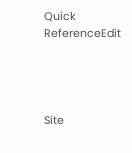Quick ReferenceEdit




Site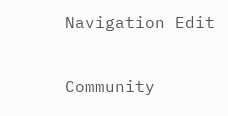Navigation Edit

Community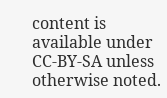content is available under CC-BY-SA unless otherwise noted.